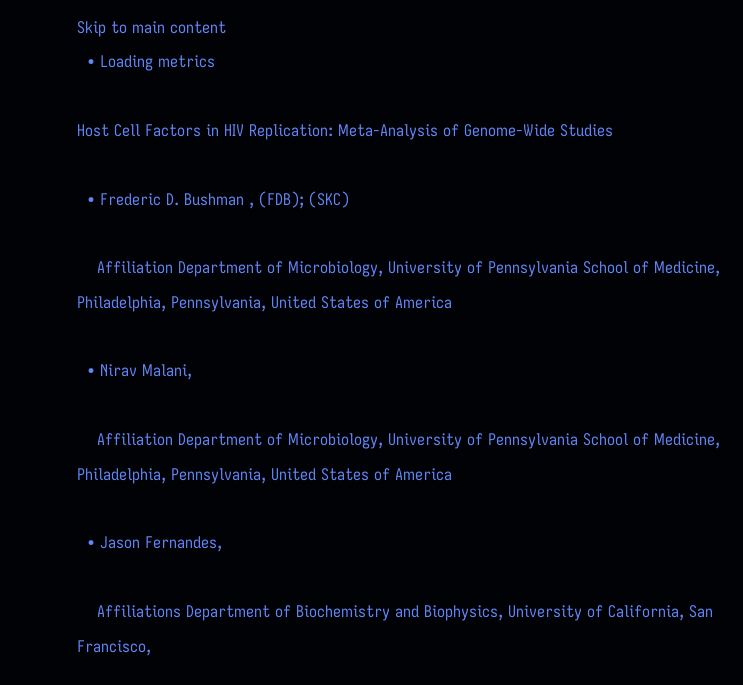Skip to main content
  • Loading metrics

Host Cell Factors in HIV Replication: Meta-Analysis of Genome-Wide Studies

  • Frederic D. Bushman , (FDB); (SKC)

    Affiliation Department of Microbiology, University of Pennsylvania School of Medicine, Philadelphia, Pennsylvania, United States of America

  • Nirav Malani,

    Affiliation Department of Microbiology, University of Pennsylvania School of Medicine, Philadelphia, Pennsylvania, United States of America

  • Jason Fernandes,

    Affiliations Department of Biochemistry and Biophysics, University of California, San Francisco,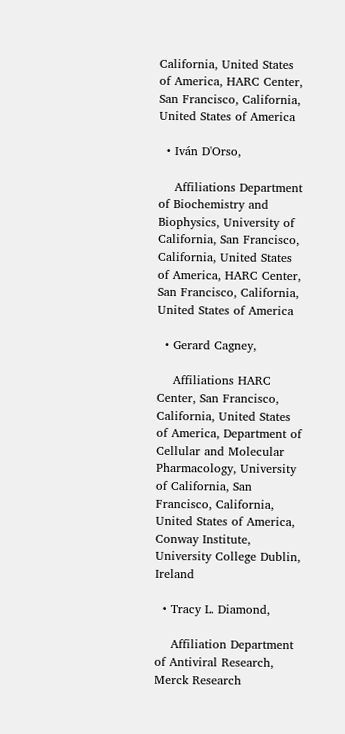California, United States of America, HARC Center, San Francisco, California, United States of America

  • Iván D'Orso,

    Affiliations Department of Biochemistry and Biophysics, University of California, San Francisco, California, United States of America, HARC Center, San Francisco, California, United States of America

  • Gerard Cagney,

    Affiliations HARC Center, San Francisco, California, United States of America, Department of Cellular and Molecular Pharmacology, University of California, San Francisco, California, United States of America, Conway Institute, University College Dublin, Ireland

  • Tracy L. Diamond,

    Affiliation Department of Antiviral Research, Merck Research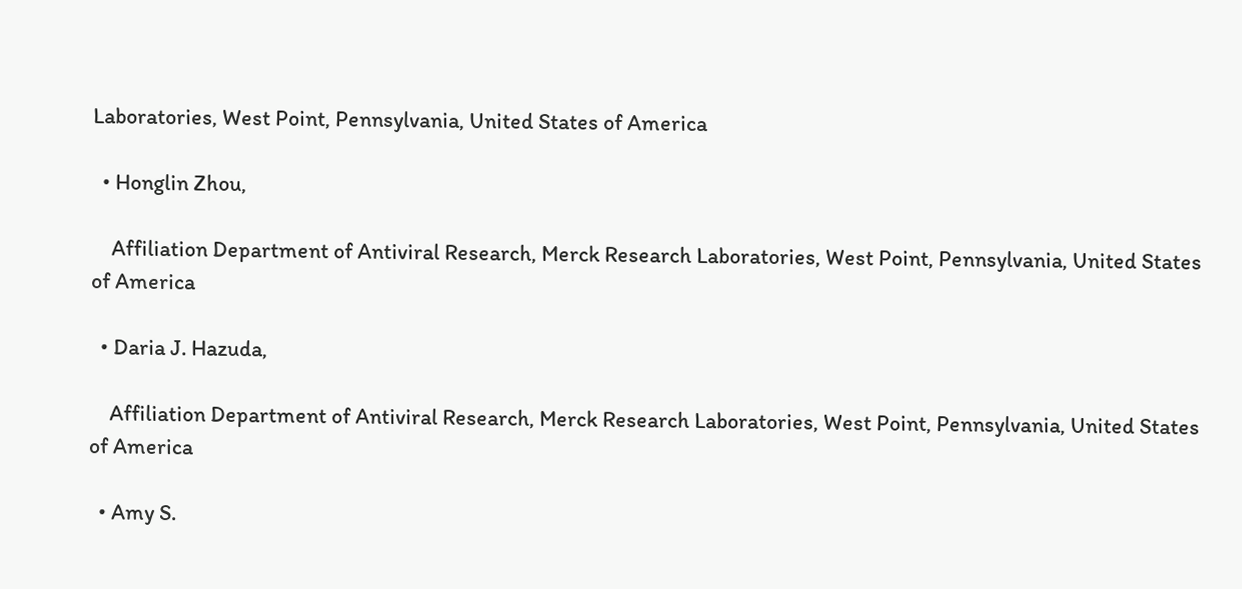Laboratories, West Point, Pennsylvania, United States of America

  • Honglin Zhou,

    Affiliation Department of Antiviral Research, Merck Research Laboratories, West Point, Pennsylvania, United States of America

  • Daria J. Hazuda,

    Affiliation Department of Antiviral Research, Merck Research Laboratories, West Point, Pennsylvania, United States of America

  • Amy S.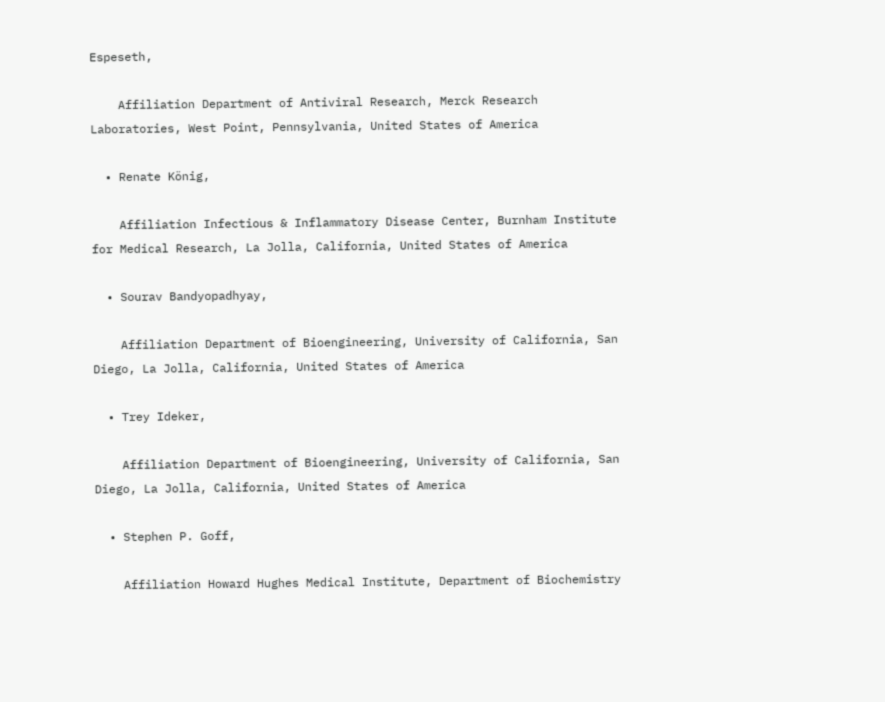Espeseth,

    Affiliation Department of Antiviral Research, Merck Research Laboratories, West Point, Pennsylvania, United States of America

  • Renate König,

    Affiliation Infectious & Inflammatory Disease Center, Burnham Institute for Medical Research, La Jolla, California, United States of America

  • Sourav Bandyopadhyay,

    Affiliation Department of Bioengineering, University of California, San Diego, La Jolla, California, United States of America

  • Trey Ideker,

    Affiliation Department of Bioengineering, University of California, San Diego, La Jolla, California, United States of America

  • Stephen P. Goff,

    Affiliation Howard Hughes Medical Institute, Department of Biochemistry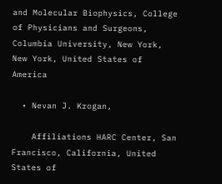and Molecular Biophysics, College of Physicians and Surgeons, Columbia University, New York, New York, United States of America

  • Nevan J. Krogan,

    Affiliations HARC Center, San Francisco, California, United States of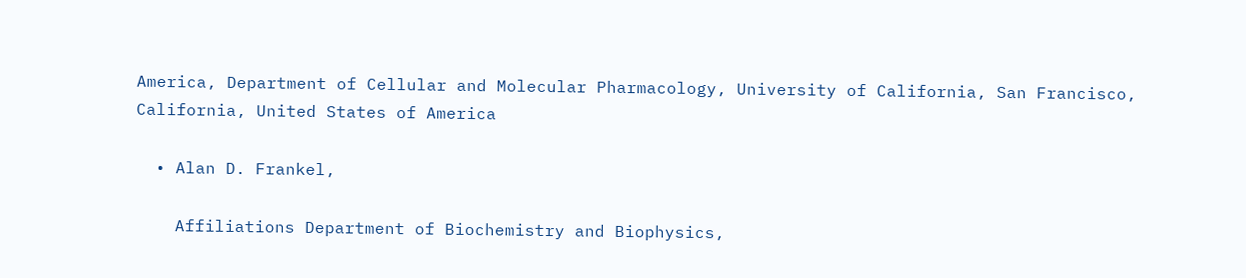America, Department of Cellular and Molecular Pharmacology, University of California, San Francisco, California, United States of America

  • Alan D. Frankel,

    Affiliations Department of Biochemistry and Biophysics,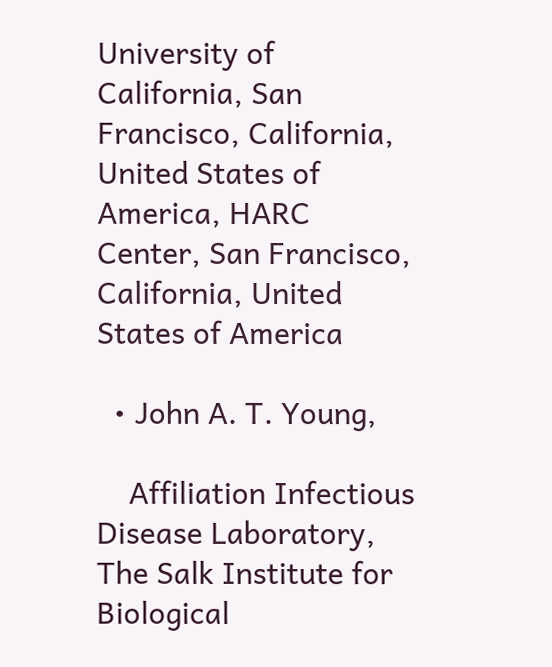University of California, San Francisco, California, United States of America, HARC Center, San Francisco, California, United States of America

  • John A. T. Young,

    Affiliation Infectious Disease Laboratory, The Salk Institute for Biological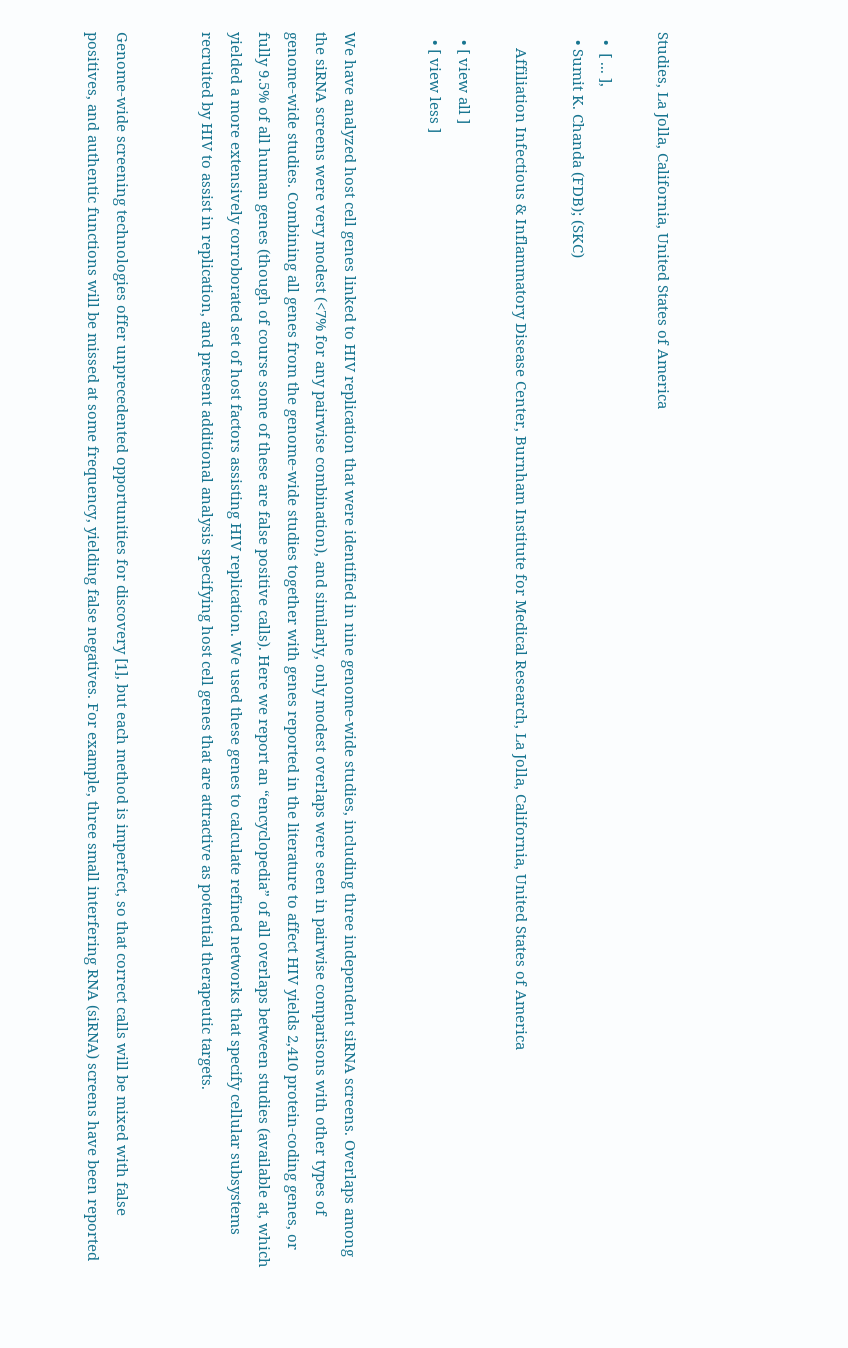Studies, La Jolla, California, United States of America

  •  [ ... ],
  • Sumit K. Chanda (FDB); (SKC)

    Affiliation Infectious & Inflammatory Disease Center, Burnham Institute for Medical Research, La Jolla, California, United States of America

  • [ view all ]
  • [ view less ]


We have analyzed host cell genes linked to HIV replication that were identified in nine genome-wide studies, including three independent siRNA screens. Overlaps among the siRNA screens were very modest (<7% for any pairwise combination), and similarly, only modest overlaps were seen in pairwise comparisons with other types of genome-wide studies. Combining all genes from the genome-wide studies together with genes reported in the literature to affect HIV yields 2,410 protein-coding genes, or fully 9.5% of all human genes (though of course some of these are false positive calls). Here we report an “encyclopedia” of all overlaps between studies (available at, which yielded a more extensively corroborated set of host factors assisting HIV replication. We used these genes to calculate refined networks that specify cellular subsystems recruited by HIV to assist in replication, and present additional analysis specifying host cell genes that are attractive as potential therapeutic targets.


Genome-wide screening technologies offer unprecedented opportunities for discovery [1], but each method is imperfect, so that correct calls will be mixed with false positives, and authentic functions will be missed at some frequency, yielding false negatives. For example, three small interfering RNA (siRNA) screens have been reported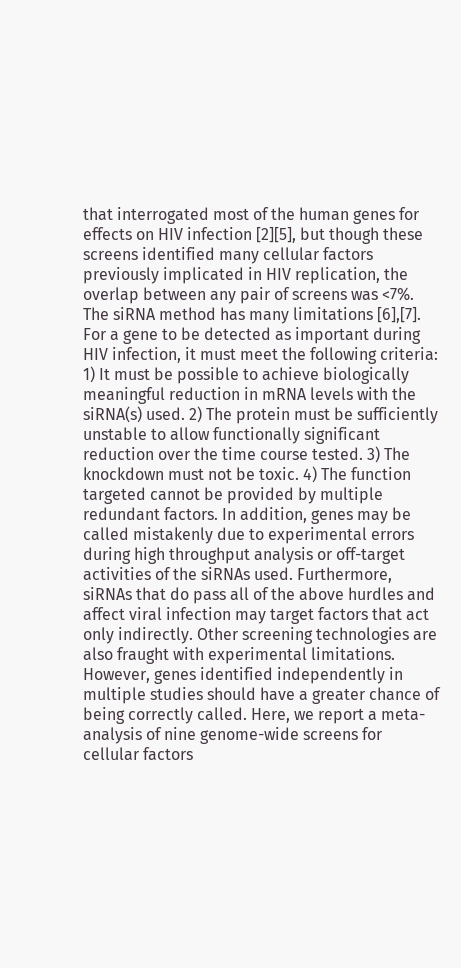that interrogated most of the human genes for effects on HIV infection [2][5], but though these screens identified many cellular factors previously implicated in HIV replication, the overlap between any pair of screens was <7%. The siRNA method has many limitations [6],[7]. For a gene to be detected as important during HIV infection, it must meet the following criteria: 1) It must be possible to achieve biologically meaningful reduction in mRNA levels with the siRNA(s) used. 2) The protein must be sufficiently unstable to allow functionally significant reduction over the time course tested. 3) The knockdown must not be toxic. 4) The function targeted cannot be provided by multiple redundant factors. In addition, genes may be called mistakenly due to experimental errors during high throughput analysis or off-target activities of the siRNAs used. Furthermore, siRNAs that do pass all of the above hurdles and affect viral infection may target factors that act only indirectly. Other screening technologies are also fraught with experimental limitations. However, genes identified independently in multiple studies should have a greater chance of being correctly called. Here, we report a meta-analysis of nine genome-wide screens for cellular factors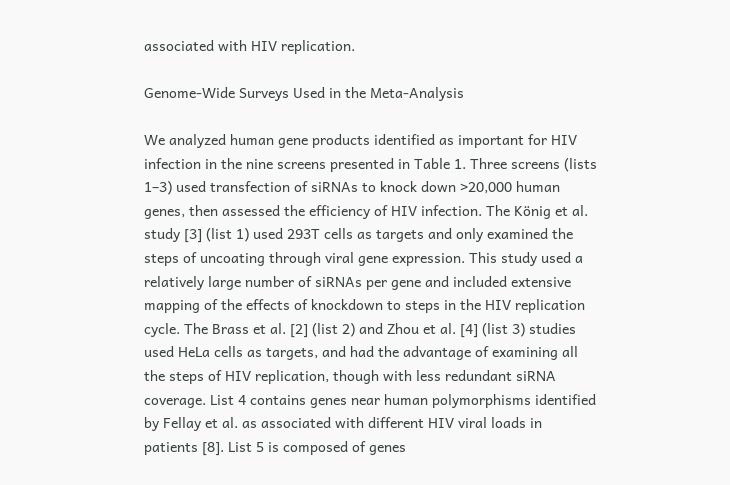associated with HIV replication.

Genome-Wide Surveys Used in the Meta-Analysis

We analyzed human gene products identified as important for HIV infection in the nine screens presented in Table 1. Three screens (lists 1–3) used transfection of siRNAs to knock down >20,000 human genes, then assessed the efficiency of HIV infection. The König et al. study [3] (list 1) used 293T cells as targets and only examined the steps of uncoating through viral gene expression. This study used a relatively large number of siRNAs per gene and included extensive mapping of the effects of knockdown to steps in the HIV replication cycle. The Brass et al. [2] (list 2) and Zhou et al. [4] (list 3) studies used HeLa cells as targets, and had the advantage of examining all the steps of HIV replication, though with less redundant siRNA coverage. List 4 contains genes near human polymorphisms identified by Fellay et al. as associated with different HIV viral loads in patients [8]. List 5 is composed of genes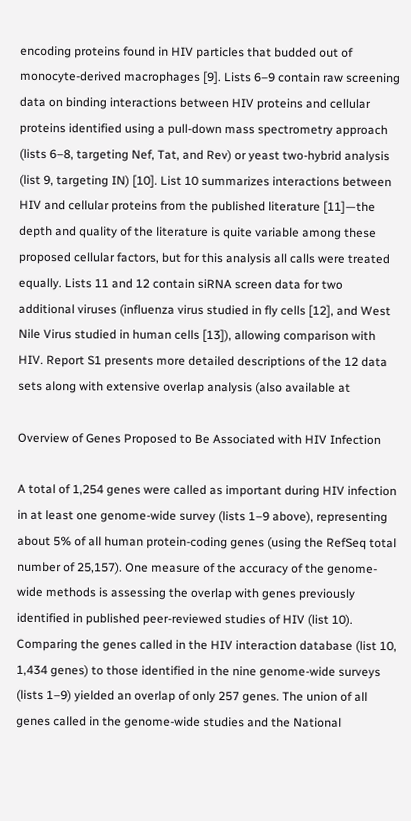encoding proteins found in HIV particles that budded out of monocyte-derived macrophages [9]. Lists 6–9 contain raw screening data on binding interactions between HIV proteins and cellular proteins identified using a pull-down mass spectrometry approach (lists 6–8, targeting Nef, Tat, and Rev) or yeast two-hybrid analysis (list 9, targeting IN) [10]. List 10 summarizes interactions between HIV and cellular proteins from the published literature [11]—the depth and quality of the literature is quite variable among these proposed cellular factors, but for this analysis all calls were treated equally. Lists 11 and 12 contain siRNA screen data for two additional viruses (influenza virus studied in fly cells [12], and West Nile Virus studied in human cells [13]), allowing comparison with HIV. Report S1 presents more detailed descriptions of the 12 data sets along with extensive overlap analysis (also available at

Overview of Genes Proposed to Be Associated with HIV Infection

A total of 1,254 genes were called as important during HIV infection in at least one genome-wide survey (lists 1–9 above), representing about 5% of all human protein-coding genes (using the RefSeq total number of 25,157). One measure of the accuracy of the genome-wide methods is assessing the overlap with genes previously identified in published peer-reviewed studies of HIV (list 10). Comparing the genes called in the HIV interaction database (list 10, 1,434 genes) to those identified in the nine genome-wide surveys (lists 1–9) yielded an overlap of only 257 genes. The union of all genes called in the genome-wide studies and the National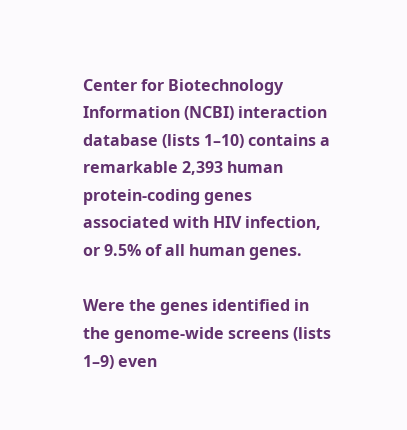Center for Biotechnology Information (NCBI) interaction database (lists 1–10) contains a remarkable 2,393 human protein-coding genes associated with HIV infection, or 9.5% of all human genes.

Were the genes identified in the genome-wide screens (lists 1–9) even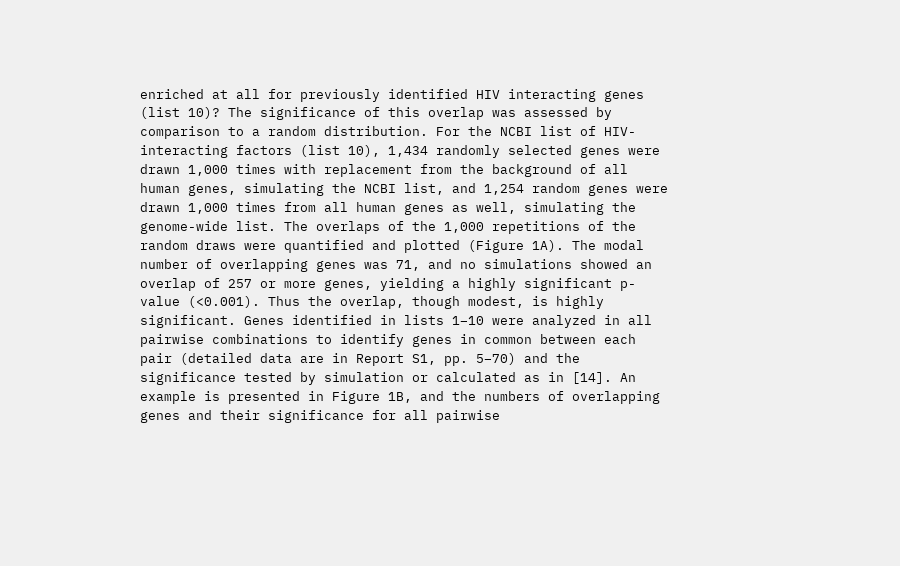enriched at all for previously identified HIV interacting genes (list 10)? The significance of this overlap was assessed by comparison to a random distribution. For the NCBI list of HIV-interacting factors (list 10), 1,434 randomly selected genes were drawn 1,000 times with replacement from the background of all human genes, simulating the NCBI list, and 1,254 random genes were drawn 1,000 times from all human genes as well, simulating the genome-wide list. The overlaps of the 1,000 repetitions of the random draws were quantified and plotted (Figure 1A). The modal number of overlapping genes was 71, and no simulations showed an overlap of 257 or more genes, yielding a highly significant p-value (<0.001). Thus the overlap, though modest, is highly significant. Genes identified in lists 1–10 were analyzed in all pairwise combinations to identify genes in common between each pair (detailed data are in Report S1, pp. 5–70) and the significance tested by simulation or calculated as in [14]. An example is presented in Figure 1B, and the numbers of overlapping genes and their significance for all pairwise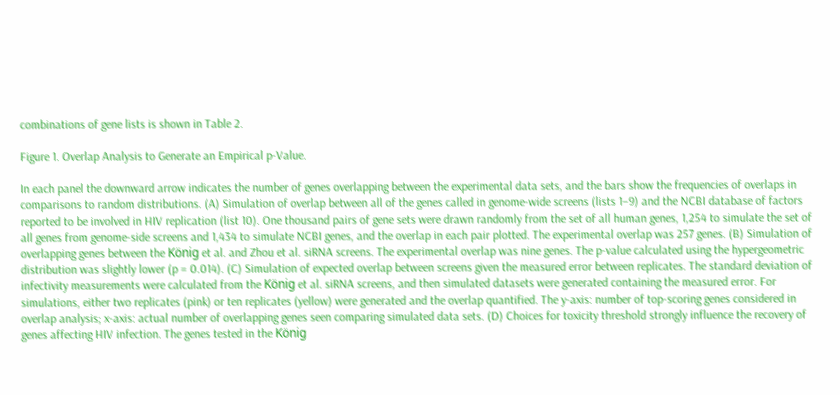combinations of gene lists is shown in Table 2.

Figure 1. Overlap Analysis to Generate an Empirical p-Value.

In each panel the downward arrow indicates the number of genes overlapping between the experimental data sets, and the bars show the frequencies of overlaps in comparisons to random distributions. (A) Simulation of overlap between all of the genes called in genome-wide screens (lists 1–9) and the NCBI database of factors reported to be involved in HIV replication (list 10). One thousand pairs of gene sets were drawn randomly from the set of all human genes, 1,254 to simulate the set of all genes from genome-side screens and 1,434 to simulate NCBI genes, and the overlap in each pair plotted. The experimental overlap was 257 genes. (B) Simulation of overlapping genes between the König et al. and Zhou et al. siRNA screens. The experimental overlap was nine genes. The p-value calculated using the hypergeometric distribution was slightly lower (p = 0.014). (C) Simulation of expected overlap between screens given the measured error between replicates. The standard deviation of infectivity measurements were calculated from the König et al. siRNA screens, and then simulated datasets were generated containing the measured error. For simulations, either two replicates (pink) or ten replicates (yellow) were generated and the overlap quantified. The y-axis: number of top-scoring genes considered in overlap analysis; x-axis: actual number of overlapping genes seen comparing simulated data sets. (D) Choices for toxicity threshold strongly influence the recovery of genes affecting HIV infection. The genes tested in the König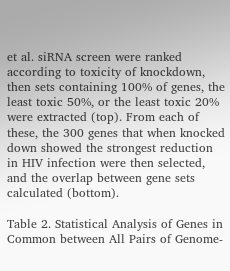et al. siRNA screen were ranked according to toxicity of knockdown, then sets containing 100% of genes, the least toxic 50%, or the least toxic 20% were extracted (top). From each of these, the 300 genes that when knocked down showed the strongest reduction in HIV infection were then selected, and the overlap between gene sets calculated (bottom).

Table 2. Statistical Analysis of Genes in Common between All Pairs of Genome-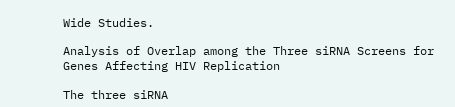Wide Studies.

Analysis of Overlap among the Three siRNA Screens for Genes Affecting HIV Replication

The three siRNA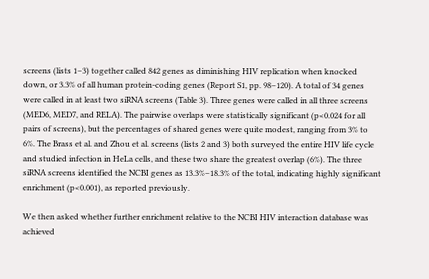screens (lists 1–3) together called 842 genes as diminishing HIV replication when knocked down, or 3.3% of all human protein-coding genes (Report S1, pp. 98–120). A total of 34 genes were called in at least two siRNA screens (Table 3). Three genes were called in all three screens (MED6, MED7, and RELA). The pairwise overlaps were statistically significant (p<0.024 for all pairs of screens), but the percentages of shared genes were quite modest, ranging from 3% to 6%. The Brass et al. and Zhou et al. screens (lists 2 and 3) both surveyed the entire HIV life cycle and studied infection in HeLa cells, and these two share the greatest overlap (6%). The three siRNA screens identified the NCBI genes as 13.3%–18.3% of the total, indicating highly significant enrichment (p<0.001), as reported previously.

We then asked whether further enrichment relative to the NCBI HIV interaction database was achieved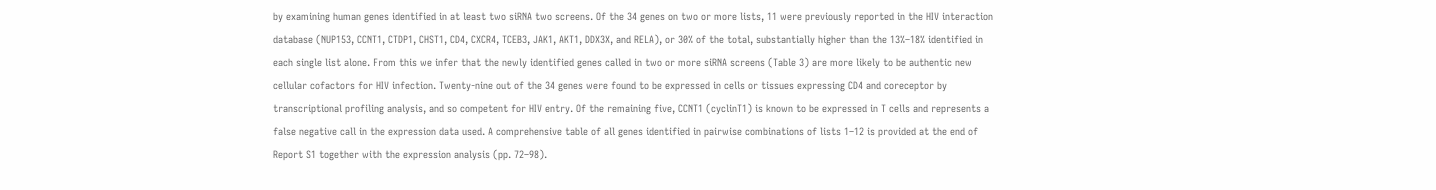by examining human genes identified in at least two siRNA two screens. Of the 34 genes on two or more lists, 11 were previously reported in the HIV interaction database (NUP153, CCNT1, CTDP1, CHST1, CD4, CXCR4, TCEB3, JAK1, AKT1, DDX3X, and RELA), or 30% of the total, substantially higher than the 13%–18% identified in each single list alone. From this we infer that the newly identified genes called in two or more siRNA screens (Table 3) are more likely to be authentic new cellular cofactors for HIV infection. Twenty-nine out of the 34 genes were found to be expressed in cells or tissues expressing CD4 and coreceptor by transcriptional profiling analysis, and so competent for HIV entry. Of the remaining five, CCNT1 (cyclinT1) is known to be expressed in T cells and represents a false negative call in the expression data used. A comprehensive table of all genes identified in pairwise combinations of lists 1–12 is provided at the end of Report S1 together with the expression analysis (pp. 72–98).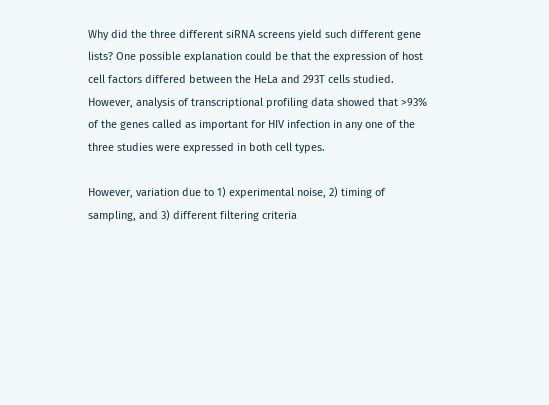Why did the three different siRNA screens yield such different gene lists? One possible explanation could be that the expression of host cell factors differed between the HeLa and 293T cells studied. However, analysis of transcriptional profiling data showed that >93% of the genes called as important for HIV infection in any one of the three studies were expressed in both cell types.

However, variation due to 1) experimental noise, 2) timing of sampling, and 3) different filtering criteria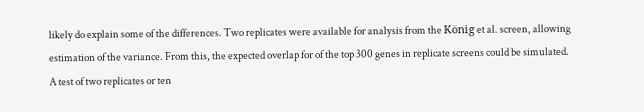likely do explain some of the differences. Two replicates were available for analysis from the König et al. screen, allowing estimation of the variance. From this, the expected overlap for of the top 300 genes in replicate screens could be simulated. A test of two replicates or ten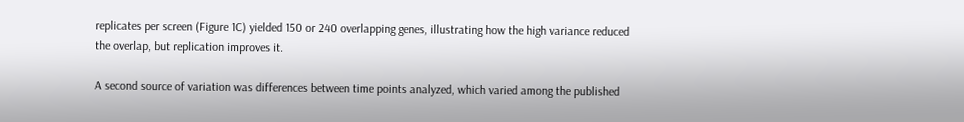replicates per screen (Figure 1C) yielded 150 or 240 overlapping genes, illustrating how the high variance reduced the overlap, but replication improves it.

A second source of variation was differences between time points analyzed, which varied among the published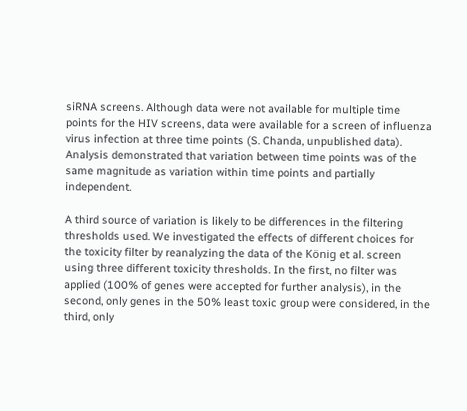siRNA screens. Although data were not available for multiple time points for the HIV screens, data were available for a screen of influenza virus infection at three time points (S. Chanda, unpublished data). Analysis demonstrated that variation between time points was of the same magnitude as variation within time points and partially independent.

A third source of variation is likely to be differences in the filtering thresholds used. We investigated the effects of different choices for the toxicity filter by reanalyzing the data of the König et al. screen using three different toxicity thresholds. In the first, no filter was applied (100% of genes were accepted for further analysis), in the second, only genes in the 50% least toxic group were considered, in the third, only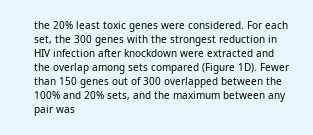the 20% least toxic genes were considered. For each set, the 300 genes with the strongest reduction in HIV infection after knockdown were extracted and the overlap among sets compared (Figure 1D). Fewer than 150 genes out of 300 overlapped between the 100% and 20% sets, and the maximum between any pair was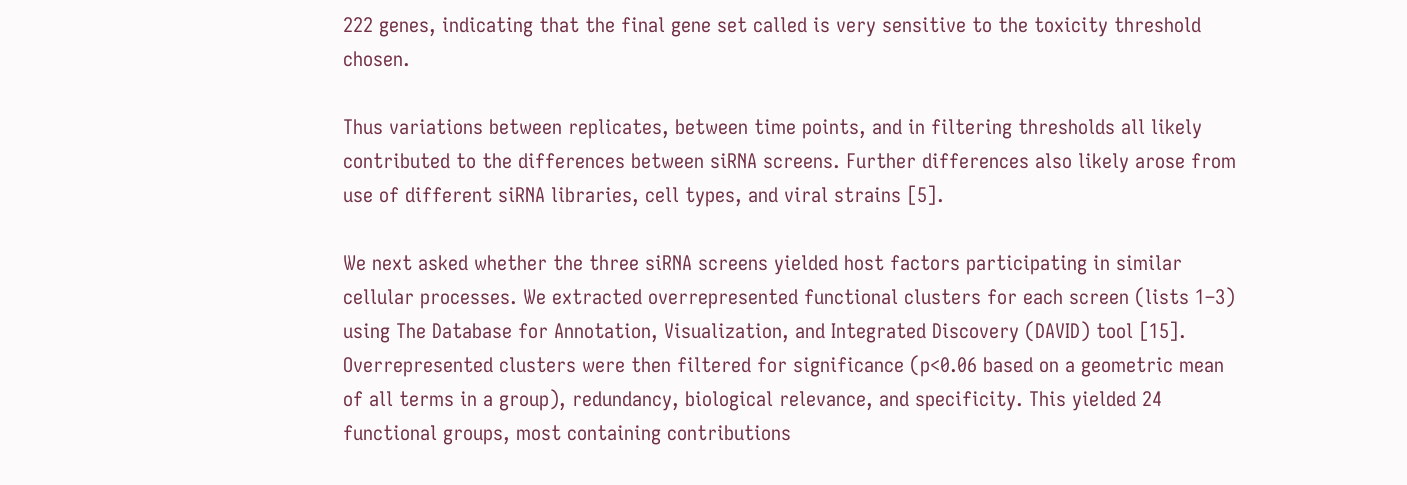222 genes, indicating that the final gene set called is very sensitive to the toxicity threshold chosen.

Thus variations between replicates, between time points, and in filtering thresholds all likely contributed to the differences between siRNA screens. Further differences also likely arose from use of different siRNA libraries, cell types, and viral strains [5].

We next asked whether the three siRNA screens yielded host factors participating in similar cellular processes. We extracted overrepresented functional clusters for each screen (lists 1–3) using The Database for Annotation, Visualization, and Integrated Discovery (DAVID) tool [15]. Overrepresented clusters were then filtered for significance (p<0.06 based on a geometric mean of all terms in a group), redundancy, biological relevance, and specificity. This yielded 24 functional groups, most containing contributions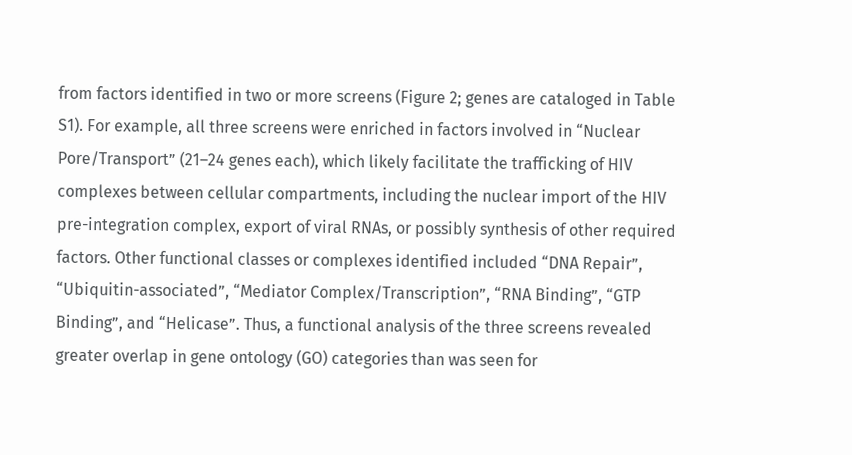from factors identified in two or more screens (Figure 2; genes are cataloged in Table S1). For example, all three screens were enriched in factors involved in “Nuclear Pore/Transport” (21–24 genes each), which likely facilitate the trafficking of HIV complexes between cellular compartments, including the nuclear import of the HIV pre-integration complex, export of viral RNAs, or possibly synthesis of other required factors. Other functional classes or complexes identified included “DNA Repair”, “Ubiquitin-associated”, “Mediator Complex/Transcription”, “RNA Binding”, “GTP Binding”, and “Helicase”. Thus, a functional analysis of the three screens revealed greater overlap in gene ontology (GO) categories than was seen for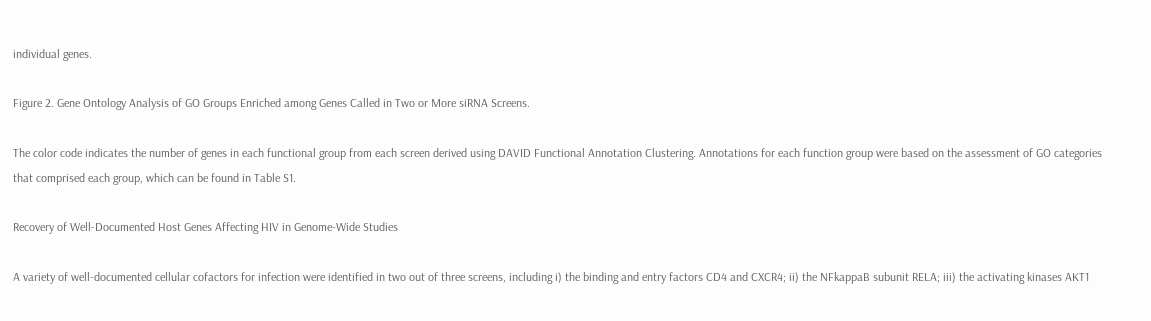individual genes.

Figure 2. Gene Ontology Analysis of GO Groups Enriched among Genes Called in Two or More siRNA Screens.

The color code indicates the number of genes in each functional group from each screen derived using DAVID Functional Annotation Clustering. Annotations for each function group were based on the assessment of GO categories that comprised each group, which can be found in Table S1.

Recovery of Well-Documented Host Genes Affecting HIV in Genome-Wide Studies

A variety of well-documented cellular cofactors for infection were identified in two out of three screens, including i) the binding and entry factors CD4 and CXCR4; ii) the NFkappaB subunit RELA; iii) the activating kinases AKT1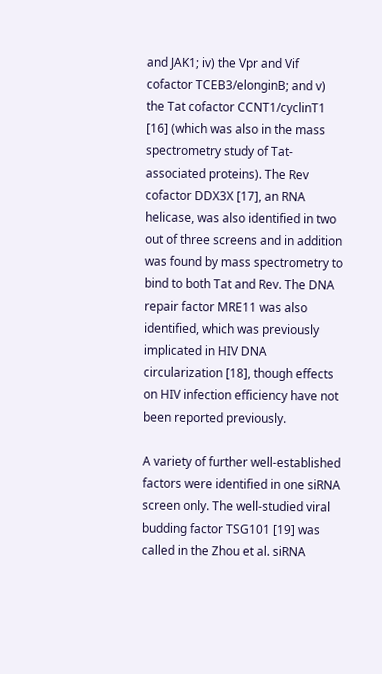and JAK1; iv) the Vpr and Vif cofactor TCEB3/elonginB; and v) the Tat cofactor CCNT1/cyclinT1 [16] (which was also in the mass spectrometry study of Tat-associated proteins). The Rev cofactor DDX3X [17], an RNA helicase, was also identified in two out of three screens and in addition was found by mass spectrometry to bind to both Tat and Rev. The DNA repair factor MRE11 was also identified, which was previously implicated in HIV DNA circularization [18], though effects on HIV infection efficiency have not been reported previously.

A variety of further well-established factors were identified in one siRNA screen only. The well-studied viral budding factor TSG101 [19] was called in the Zhou et al. siRNA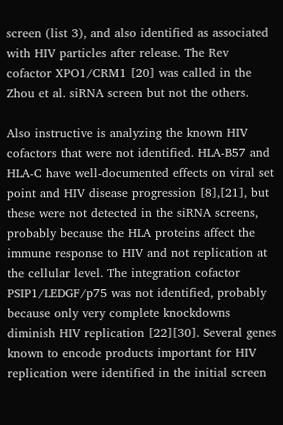screen (list 3), and also identified as associated with HIV particles after release. The Rev cofactor XPO1/CRM1 [20] was called in the Zhou et al. siRNA screen but not the others.

Also instructive is analyzing the known HIV cofactors that were not identified. HLA-B57 and HLA-C have well-documented effects on viral set point and HIV disease progression [8],[21], but these were not detected in the siRNA screens, probably because the HLA proteins affect the immune response to HIV and not replication at the cellular level. The integration cofactor PSIP1/LEDGF/p75 was not identified, probably because only very complete knockdowns diminish HIV replication [22][30]. Several genes known to encode products important for HIV replication were identified in the initial screen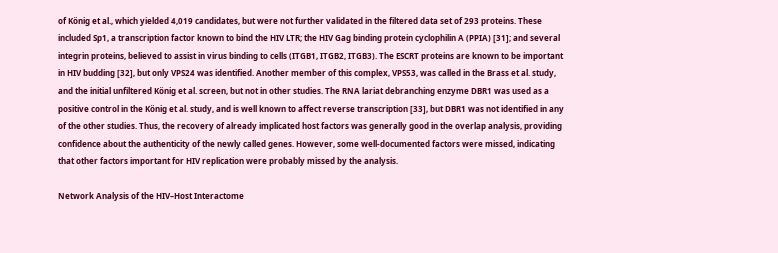of König et al., which yielded 4,019 candidates, but were not further validated in the filtered data set of 293 proteins. These included Sp1, a transcription factor known to bind the HIV LTR; the HIV Gag binding protein cyclophilin A (PPIA) [31]; and several integrin proteins, believed to assist in virus binding to cells (ITGB1, ITGB2, ITGB3). The ESCRT proteins are known to be important in HIV budding [32], but only VPS24 was identified. Another member of this complex, VPS53, was called in the Brass et al. study, and the initial unfiltered König et al. screen, but not in other studies. The RNA lariat debranching enzyme DBR1 was used as a positive control in the König et al. study, and is well known to affect reverse transcription [33], but DBR1 was not identified in any of the other studies. Thus, the recovery of already implicated host factors was generally good in the overlap analysis, providing confidence about the authenticity of the newly called genes. However, some well-documented factors were missed, indicating that other factors important for HIV replication were probably missed by the analysis.

Network Analysis of the HIV–Host Interactome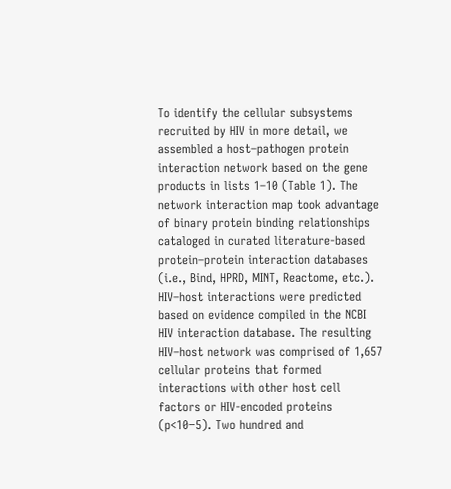To identify the cellular subsystems recruited by HIV in more detail, we assembled a host–pathogen protein interaction network based on the gene products in lists 1–10 (Table 1). The network interaction map took advantage of binary protein binding relationships cataloged in curated literature-based protein–protein interaction databases (i.e., Bind, HPRD, MINT, Reactome, etc.). HIV–host interactions were predicted based on evidence compiled in the NCBI HIV interaction database. The resulting HIV–host network was comprised of 1,657 cellular proteins that formed interactions with other host cell factors or HIV-encoded proteins (p<10−5). Two hundred and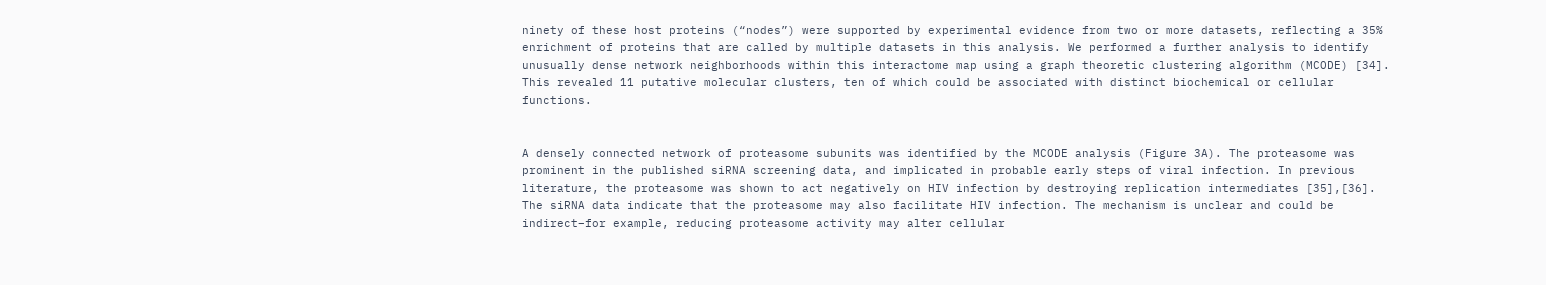ninety of these host proteins (“nodes”) were supported by experimental evidence from two or more datasets, reflecting a 35% enrichment of proteins that are called by multiple datasets in this analysis. We performed a further analysis to identify unusually dense network neighborhoods within this interactome map using a graph theoretic clustering algorithm (MCODE) [34]. This revealed 11 putative molecular clusters, ten of which could be associated with distinct biochemical or cellular functions.


A densely connected network of proteasome subunits was identified by the MCODE analysis (Figure 3A). The proteasome was prominent in the published siRNA screening data, and implicated in probable early steps of viral infection. In previous literature, the proteasome was shown to act negatively on HIV infection by destroying replication intermediates [35],[36]. The siRNA data indicate that the proteasome may also facilitate HIV infection. The mechanism is unclear and could be indirect–for example, reducing proteasome activity may alter cellular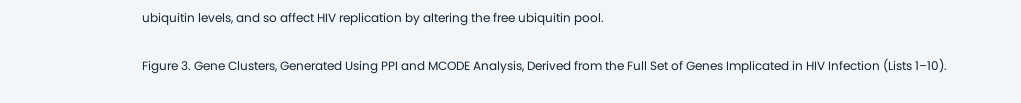ubiquitin levels, and so affect HIV replication by altering the free ubiquitin pool.

Figure 3. Gene Clusters, Generated Using PPI and MCODE Analysis, Derived from the Full Set of Genes Implicated in HIV Infection (Lists 1–10).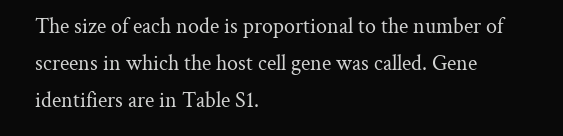The size of each node is proportional to the number of screens in which the host cell gene was called. Gene identifiers are in Table S1.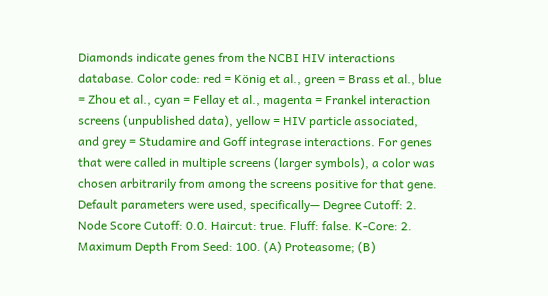Diamonds indicate genes from the NCBI HIV interactions database. Color code: red = König et al., green = Brass et al., blue = Zhou et al., cyan = Fellay et al., magenta = Frankel interaction screens (unpublished data), yellow = HIV particle associated, and grey = Studamire and Goff integrase interactions. For genes that were called in multiple screens (larger symbols), a color was chosen arbitrarily from among the screens positive for that gene. Default parameters were used, specifically— Degree Cutoff: 2. Node Score Cutoff: 0.0. Haircut: true. Fluff: false. K-Core: 2. Maximum Depth From Seed: 100. (A) Proteasome; (B)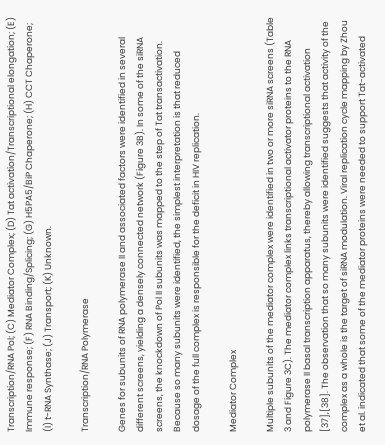Transcription/RNA Pol; (C) Mediator Complex; (D) Tat activation/Transcriptional elongation; (E) Immune response; (F) RNA Binding/Splicing; (G) H5PA5/BiP Chaperone; (H) CCT Chaperone; (I) t-RNA Synthase; (J) Transport; (K) Unknown.

Transcription/RNA Polymerase

Genes for subunits of RNA polymerase II and associated factors were identified in several different screens, yielding a densely connected network (Figure 3B). In some of the siRNA screens, the knockdown of Pol II subunits was mapped to the step of Tat transactivation. Because so many subunits were identified, the simplest interpretation is that reduced dosage of the full complex is responsible for the deficit in HIV replication.

Mediator Complex

Multiple subunits of the mediator complex were identified in two or more siRNA screens (Table 3 and Figure 3C). The mediator complex links transcriptional activator proteins to the RNA polymerase II basal transcription apparatus, thereby allowing transcriptional activation [37],[38]. The observation that so many subunits were identified suggests that activity of the complex as a whole is the target of siRNA modulation. Viral replication cycle mapping by Zhou et al. indicated that some of the mediator proteins were needed to support Tat-activated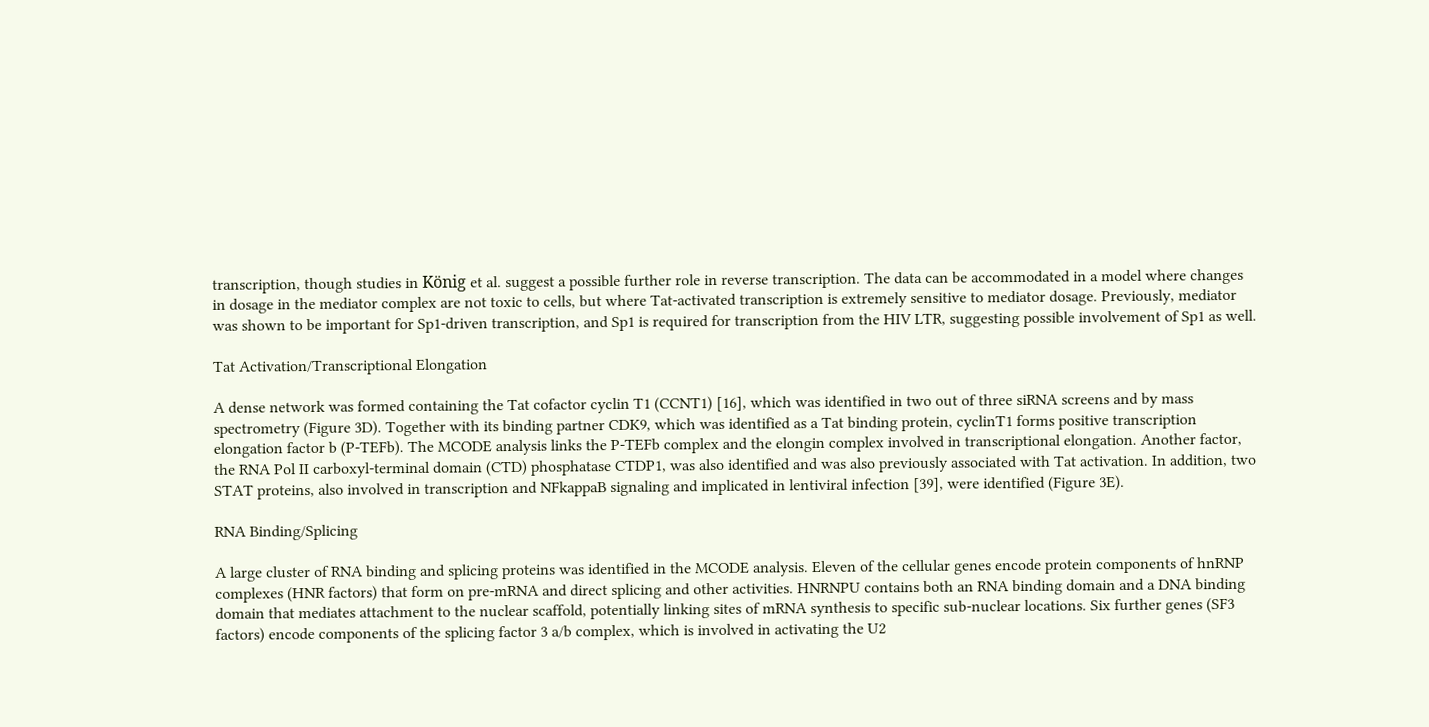transcription, though studies in König et al. suggest a possible further role in reverse transcription. The data can be accommodated in a model where changes in dosage in the mediator complex are not toxic to cells, but where Tat-activated transcription is extremely sensitive to mediator dosage. Previously, mediator was shown to be important for Sp1-driven transcription, and Sp1 is required for transcription from the HIV LTR, suggesting possible involvement of Sp1 as well.

Tat Activation/Transcriptional Elongation

A dense network was formed containing the Tat cofactor cyclin T1 (CCNT1) [16], which was identified in two out of three siRNA screens and by mass spectrometry (Figure 3D). Together with its binding partner CDK9, which was identified as a Tat binding protein, cyclinT1 forms positive transcription elongation factor b (P-TEFb). The MCODE analysis links the P-TEFb complex and the elongin complex involved in transcriptional elongation. Another factor, the RNA Pol II carboxyl-terminal domain (CTD) phosphatase CTDP1, was also identified and was also previously associated with Tat activation. In addition, two STAT proteins, also involved in transcription and NFkappaB signaling and implicated in lentiviral infection [39], were identified (Figure 3E).

RNA Binding/Splicing

A large cluster of RNA binding and splicing proteins was identified in the MCODE analysis. Eleven of the cellular genes encode protein components of hnRNP complexes (HNR factors) that form on pre-mRNA and direct splicing and other activities. HNRNPU contains both an RNA binding domain and a DNA binding domain that mediates attachment to the nuclear scaffold, potentially linking sites of mRNA synthesis to specific sub-nuclear locations. Six further genes (SF3 factors) encode components of the splicing factor 3 a/b complex, which is involved in activating the U2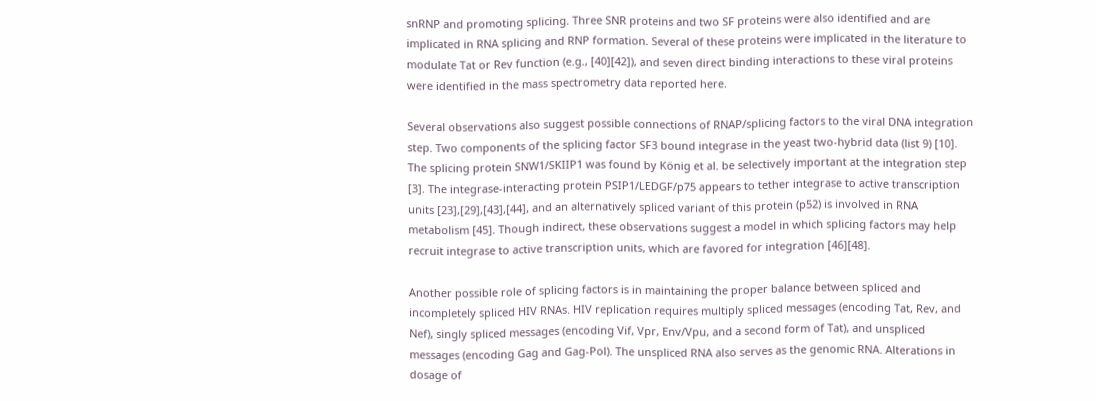snRNP and promoting splicing. Three SNR proteins and two SF proteins were also identified and are implicated in RNA splicing and RNP formation. Several of these proteins were implicated in the literature to modulate Tat or Rev function (e.g., [40][42]), and seven direct binding interactions to these viral proteins were identified in the mass spectrometry data reported here.

Several observations also suggest possible connections of RNAP/splicing factors to the viral DNA integration step. Two components of the splicing factor SF3 bound integrase in the yeast two-hybrid data (list 9) [10]. The splicing protein SNW1/SKIIP1 was found by König et al. be selectively important at the integration step [3]. The integrase-interacting protein PSIP1/LEDGF/p75 appears to tether integrase to active transcription units [23],[29],[43],[44], and an alternatively spliced variant of this protein (p52) is involved in RNA metabolism [45]. Though indirect, these observations suggest a model in which splicing factors may help recruit integrase to active transcription units, which are favored for integration [46][48].

Another possible role of splicing factors is in maintaining the proper balance between spliced and incompletely spliced HIV RNAs. HIV replication requires multiply spliced messages (encoding Tat, Rev, and Nef), singly spliced messages (encoding Vif, Vpr, Env/Vpu, and a second form of Tat), and unspliced messages (encoding Gag and Gag-Pol). The unspliced RNA also serves as the genomic RNA. Alterations in dosage of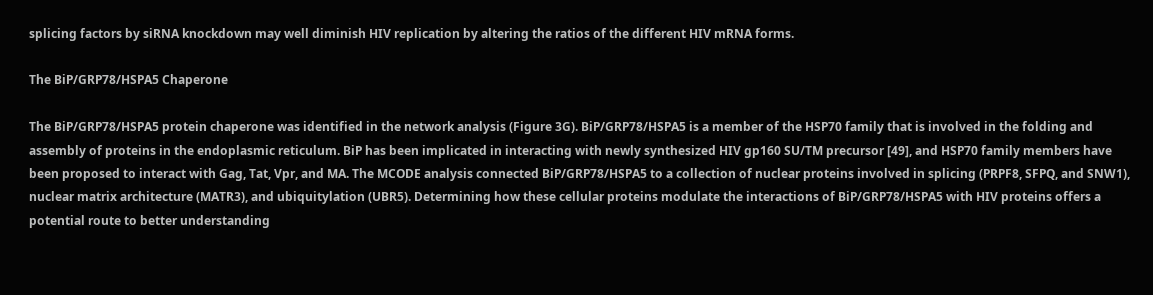splicing factors by siRNA knockdown may well diminish HIV replication by altering the ratios of the different HIV mRNA forms.

The BiP/GRP78/HSPA5 Chaperone

The BiP/GRP78/HSPA5 protein chaperone was identified in the network analysis (Figure 3G). BiP/GRP78/HSPA5 is a member of the HSP70 family that is involved in the folding and assembly of proteins in the endoplasmic reticulum. BiP has been implicated in interacting with newly synthesized HIV gp160 SU/TM precursor [49], and HSP70 family members have been proposed to interact with Gag, Tat, Vpr, and MA. The MCODE analysis connected BiP/GRP78/HSPA5 to a collection of nuclear proteins involved in splicing (PRPF8, SFPQ, and SNW1), nuclear matrix architecture (MATR3), and ubiquitylation (UBR5). Determining how these cellular proteins modulate the interactions of BiP/GRP78/HSPA5 with HIV proteins offers a potential route to better understanding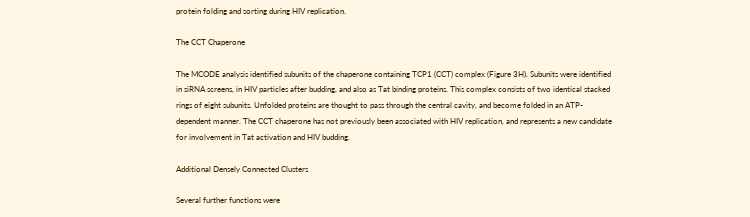protein folding and sorting during HIV replication.

The CCT Chaperone

The MCODE analysis identified subunits of the chaperone containing TCP1 (CCT) complex (Figure 3H). Subunits were identified in siRNA screens, in HIV particles after budding, and also as Tat binding proteins. This complex consists of two identical stacked rings of eight subunits. Unfolded proteins are thought to pass through the central cavity, and become folded in an ATP-dependent manner. The CCT chaperone has not previously been associated with HIV replication, and represents a new candidate for involvement in Tat activation and HIV budding.

Additional Densely Connected Clusters

Several further functions were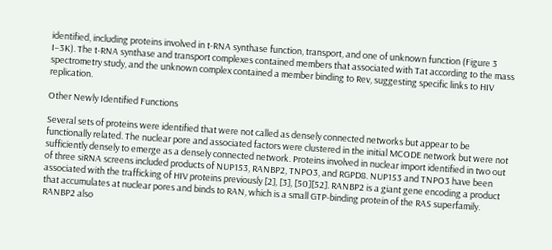identified, including proteins involved in t-RNA synthase function, transport, and one of unknown function (Figure 3 I–3K). The t-RNA synthase and transport complexes contained members that associated with Tat according to the mass spectrometry study, and the unknown complex contained a member binding to Rev, suggesting specific links to HIV replication.

Other Newly Identified Functions

Several sets of proteins were identified that were not called as densely connected networks but appear to be functionally related. The nuclear pore and associated factors were clustered in the initial MCODE network but were not sufficiently densely to emerge as a densely connected network. Proteins involved in nuclear import identified in two out of three siRNA screens included products of NUP153, RANBP2, TNPO3, and RGPD8. NUP153 and TNPO3 have been associated with the trafficking of HIV proteins previously [2], [3], [50][52]. RANBP2 is a giant gene encoding a product that accumulates at nuclear pores and binds to RAN, which is a small GTP-binding protein of the RAS superfamily. RANBP2 also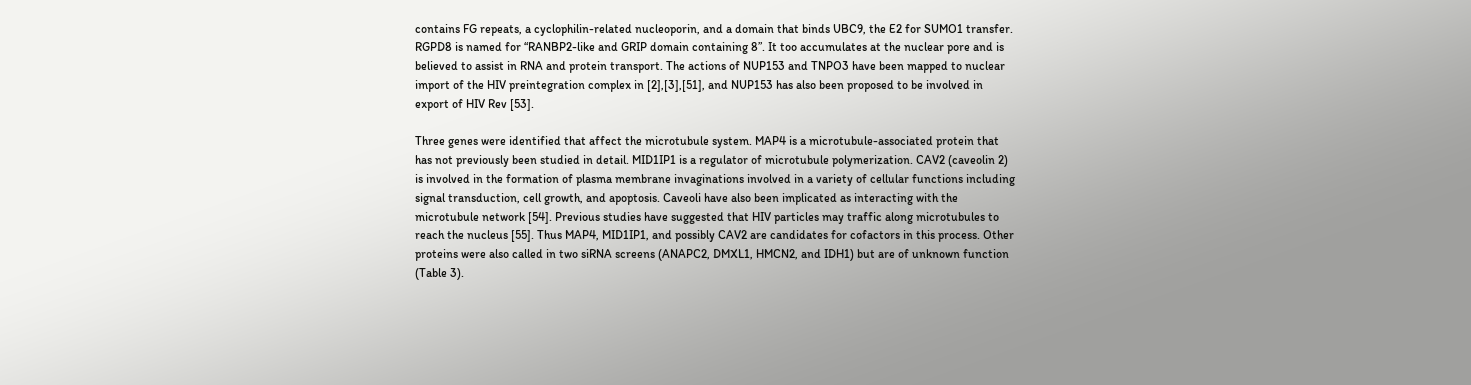contains FG repeats, a cyclophilin-related nucleoporin, and a domain that binds UBC9, the E2 for SUMO1 transfer. RGPD8 is named for “RANBP2-like and GRIP domain containing 8”. It too accumulates at the nuclear pore and is believed to assist in RNA and protein transport. The actions of NUP153 and TNPO3 have been mapped to nuclear import of the HIV preintegration complex in [2],[3],[51], and NUP153 has also been proposed to be involved in export of HIV Rev [53].

Three genes were identified that affect the microtubule system. MAP4 is a microtubule-associated protein that has not previously been studied in detail. MID1IP1 is a regulator of microtubule polymerization. CAV2 (caveolin 2) is involved in the formation of plasma membrane invaginations involved in a variety of cellular functions including signal transduction, cell growth, and apoptosis. Caveoli have also been implicated as interacting with the microtubule network [54]. Previous studies have suggested that HIV particles may traffic along microtubules to reach the nucleus [55]. Thus MAP4, MID1IP1, and possibly CAV2 are candidates for cofactors in this process. Other proteins were also called in two siRNA screens (ANAPC2, DMXL1, HMCN2, and IDH1) but are of unknown function (Table 3).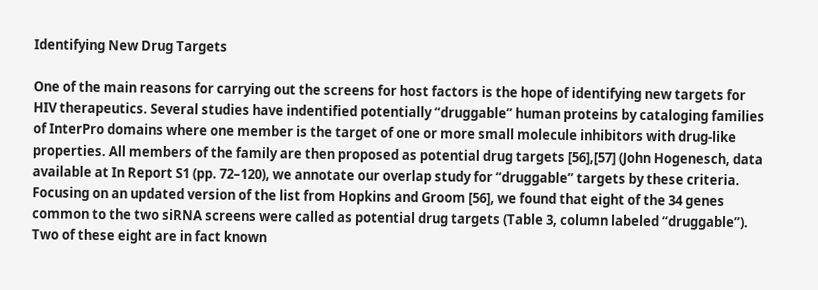Identifying New Drug Targets

One of the main reasons for carrying out the screens for host factors is the hope of identifying new targets for HIV therapeutics. Several studies have indentified potentially “druggable” human proteins by cataloging families of InterPro domains where one member is the target of one or more small molecule inhibitors with drug-like properties. All members of the family are then proposed as potential drug targets [56],[57] (John Hogenesch, data available at In Report S1 (pp. 72–120), we annotate our overlap study for “druggable” targets by these criteria. Focusing on an updated version of the list from Hopkins and Groom [56], we found that eight of the 34 genes common to the two siRNA screens were called as potential drug targets (Table 3, column labeled “druggable”). Two of these eight are in fact known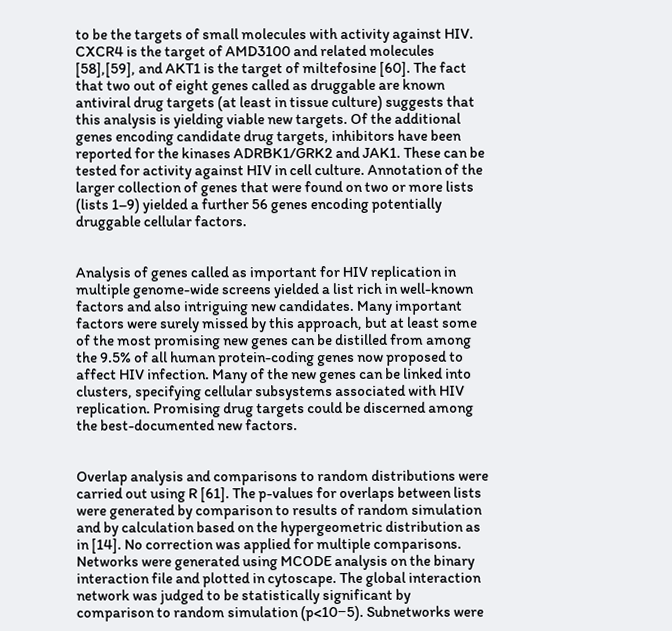to be the targets of small molecules with activity against HIV. CXCR4 is the target of AMD3100 and related molecules [58],[59], and AKT1 is the target of miltefosine [60]. The fact that two out of eight genes called as druggable are known antiviral drug targets (at least in tissue culture) suggests that this analysis is yielding viable new targets. Of the additional genes encoding candidate drug targets, inhibitors have been reported for the kinases ADRBK1/GRK2 and JAK1. These can be tested for activity against HIV in cell culture. Annotation of the larger collection of genes that were found on two or more lists (lists 1–9) yielded a further 56 genes encoding potentially druggable cellular factors.


Analysis of genes called as important for HIV replication in multiple genome-wide screens yielded a list rich in well-known factors and also intriguing new candidates. Many important factors were surely missed by this approach, but at least some of the most promising new genes can be distilled from among the 9.5% of all human protein-coding genes now proposed to affect HIV infection. Many of the new genes can be linked into clusters, specifying cellular subsystems associated with HIV replication. Promising drug targets could be discerned among the best-documented new factors.


Overlap analysis and comparisons to random distributions were carried out using R [61]. The p-values for overlaps between lists were generated by comparison to results of random simulation and by calculation based on the hypergeometric distribution as in [14]. No correction was applied for multiple comparisons. Networks were generated using MCODE analysis on the binary interaction file and plotted in cytoscape. The global interaction network was judged to be statistically significant by comparison to random simulation (p<10−5). Subnetworks were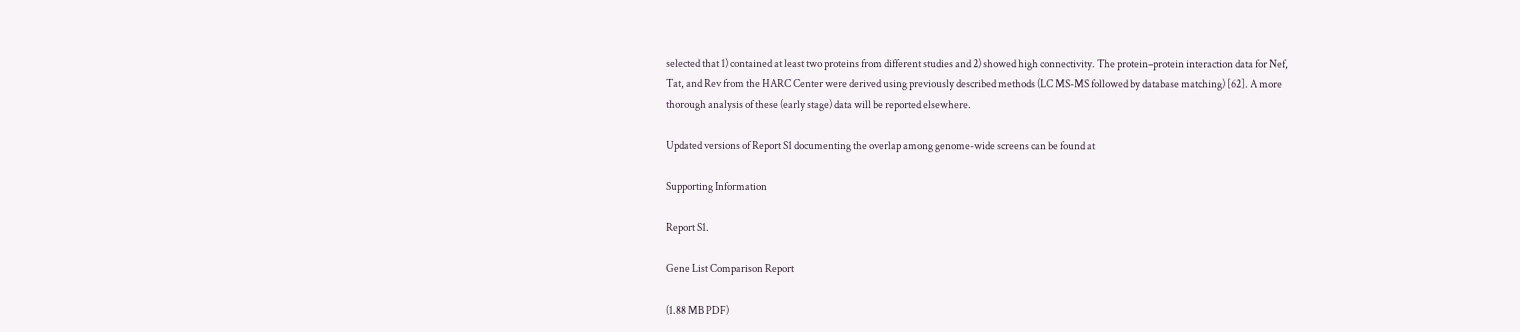selected that 1) contained at least two proteins from different studies and 2) showed high connectivity. The protein–protein interaction data for Nef, Tat, and Rev from the HARC Center were derived using previously described methods (LC MS-MS followed by database matching) [62]. A more thorough analysis of these (early stage) data will be reported elsewhere.

Updated versions of Report S1 documenting the overlap among genome-wide screens can be found at

Supporting Information

Report S1.

Gene List Comparison Report

(1.88 MB PDF)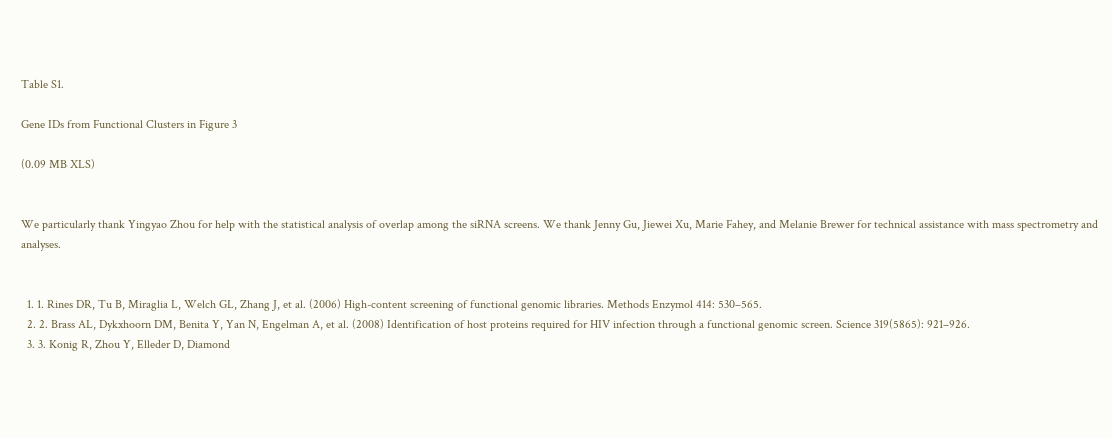Table S1.

Gene IDs from Functional Clusters in Figure 3

(0.09 MB XLS)


We particularly thank Yingyao Zhou for help with the statistical analysis of overlap among the siRNA screens. We thank Jenny Gu, Jiewei Xu, Marie Fahey, and Melanie Brewer for technical assistance with mass spectrometry and analyses.


  1. 1. Rines DR, Tu B, Miraglia L, Welch GL, Zhang J, et al. (2006) High-content screening of functional genomic libraries. Methods Enzymol 414: 530–565.
  2. 2. Brass AL, Dykxhoorn DM, Benita Y, Yan N, Engelman A, et al. (2008) Identification of host proteins required for HIV infection through a functional genomic screen. Science 319(5865): 921–926.
  3. 3. Konig R, Zhou Y, Elleder D, Diamond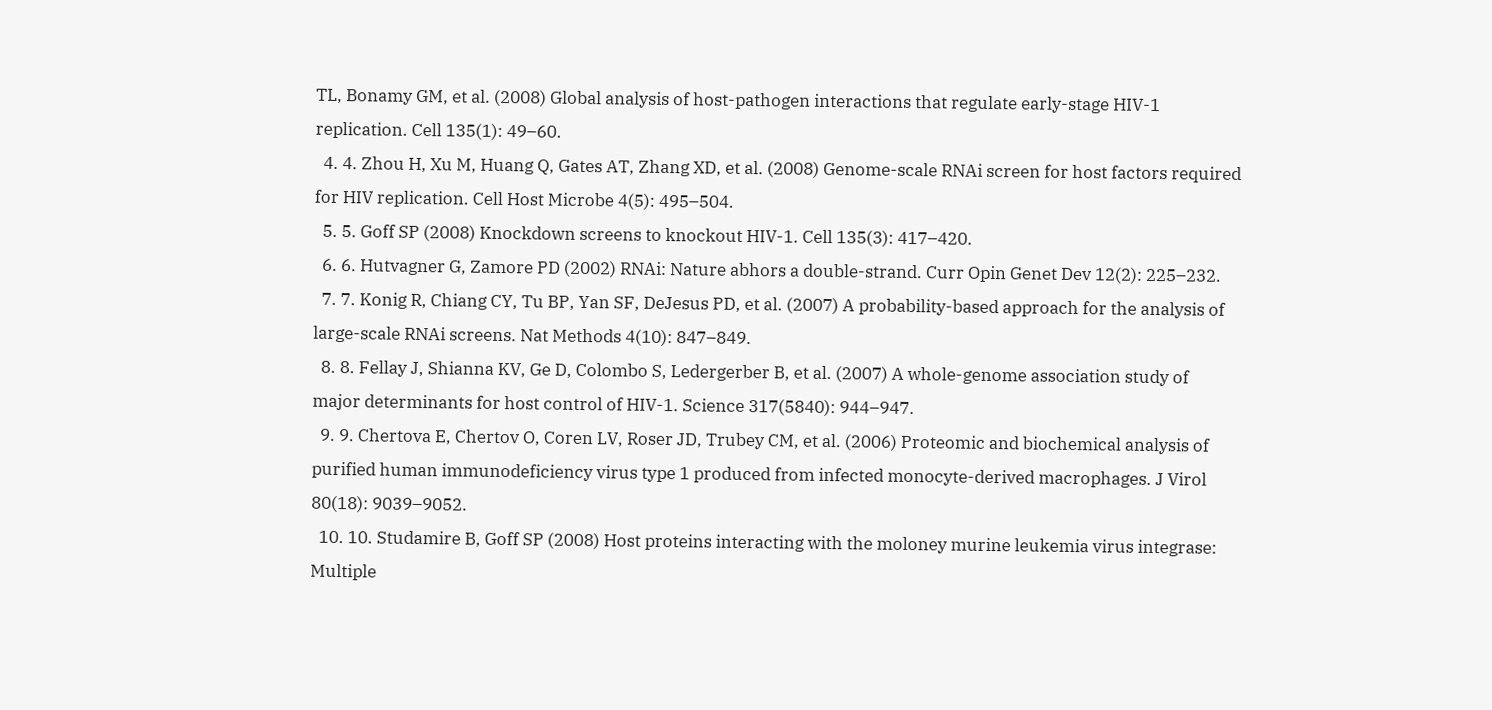TL, Bonamy GM, et al. (2008) Global analysis of host-pathogen interactions that regulate early-stage HIV-1 replication. Cell 135(1): 49–60.
  4. 4. Zhou H, Xu M, Huang Q, Gates AT, Zhang XD, et al. (2008) Genome-scale RNAi screen for host factors required for HIV replication. Cell Host Microbe 4(5): 495–504.
  5. 5. Goff SP (2008) Knockdown screens to knockout HIV-1. Cell 135(3): 417–420.
  6. 6. Hutvagner G, Zamore PD (2002) RNAi: Nature abhors a double-strand. Curr Opin Genet Dev 12(2): 225–232.
  7. 7. Konig R, Chiang CY, Tu BP, Yan SF, DeJesus PD, et al. (2007) A probability-based approach for the analysis of large-scale RNAi screens. Nat Methods 4(10): 847–849.
  8. 8. Fellay J, Shianna KV, Ge D, Colombo S, Ledergerber B, et al. (2007) A whole-genome association study of major determinants for host control of HIV-1. Science 317(5840): 944–947.
  9. 9. Chertova E, Chertov O, Coren LV, Roser JD, Trubey CM, et al. (2006) Proteomic and biochemical analysis of purified human immunodeficiency virus type 1 produced from infected monocyte-derived macrophages. J Virol 80(18): 9039–9052.
  10. 10. Studamire B, Goff SP (2008) Host proteins interacting with the moloney murine leukemia virus integrase: Multiple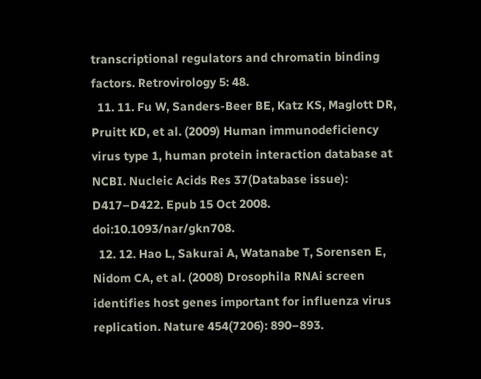transcriptional regulators and chromatin binding factors. Retrovirology 5: 48.
  11. 11. Fu W, Sanders-Beer BE, Katz KS, Maglott DR, Pruitt KD, et al. (2009) Human immunodeficiency virus type 1, human protein interaction database at NCBI. Nucleic Acids Res 37(Database issue): D417–D422. Epub 15 Oct 2008. doi:10.1093/nar/gkn708.
  12. 12. Hao L, Sakurai A, Watanabe T, Sorensen E, Nidom CA, et al. (2008) Drosophila RNAi screen identifies host genes important for influenza virus replication. Nature 454(7206): 890–893.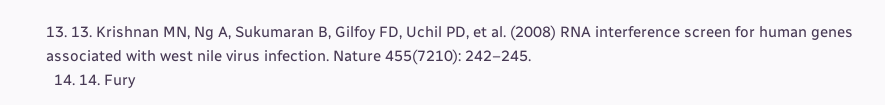13. 13. Krishnan MN, Ng A, Sukumaran B, Gilfoy FD, Uchil PD, et al. (2008) RNA interference screen for human genes associated with west nile virus infection. Nature 455(7210): 242–245.
  14. 14. Fury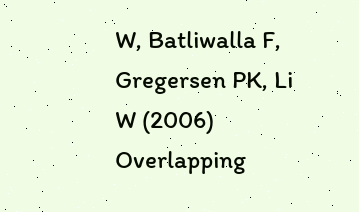W, Batliwalla F, Gregersen PK, Li W (2006) Overlapping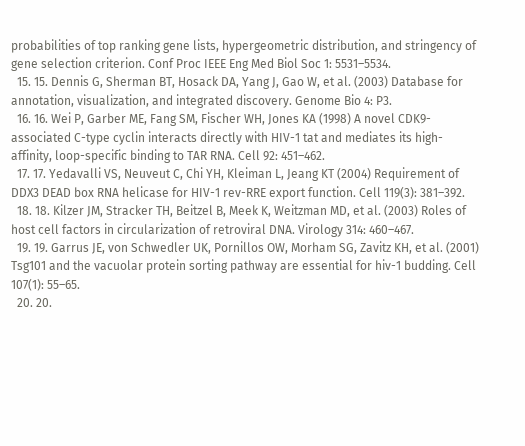probabilities of top ranking gene lists, hypergeometric distribution, and stringency of gene selection criterion. Conf Proc IEEE Eng Med Biol Soc 1: 5531–5534.
  15. 15. Dennis G, Sherman BT, Hosack DA, Yang J, Gao W, et al. (2003) Database for annotation, visualization, and integrated discovery. Genome Bio 4: P3.
  16. 16. Wei P, Garber ME, Fang SM, Fischer WH, Jones KA (1998) A novel CDK9-associated C-type cyclin interacts directly with HIV-1 tat and mediates its high-affinity, loop-specific binding to TAR RNA. Cell 92: 451–462.
  17. 17. Yedavalli VS, Neuveut C, Chi YH, Kleiman L, Jeang KT (2004) Requirement of DDX3 DEAD box RNA helicase for HIV-1 rev-RRE export function. Cell 119(3): 381–392.
  18. 18. Kilzer JM, Stracker TH, Beitzel B, Meek K, Weitzman MD, et al. (2003) Roles of host cell factors in circularization of retroviral DNA. Virology 314: 460–467.
  19. 19. Garrus JE, von Schwedler UK, Pornillos OW, Morham SG, Zavitz KH, et al. (2001) Tsg101 and the vacuolar protein sorting pathway are essential for hiv-1 budding. Cell 107(1): 55–65.
  20. 20.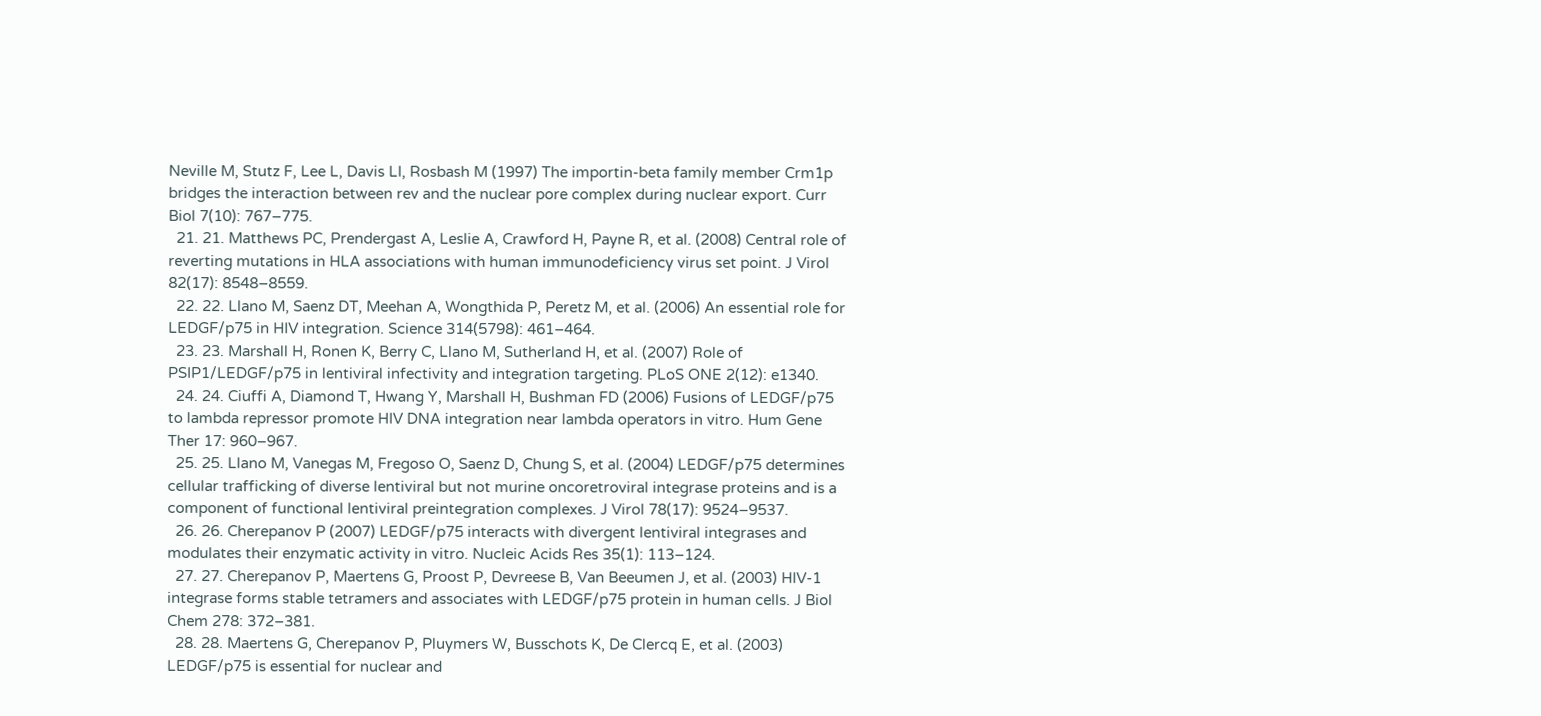Neville M, Stutz F, Lee L, Davis LI, Rosbash M (1997) The importin-beta family member Crm1p bridges the interaction between rev and the nuclear pore complex during nuclear export. Curr Biol 7(10): 767–775.
  21. 21. Matthews PC, Prendergast A, Leslie A, Crawford H, Payne R, et al. (2008) Central role of reverting mutations in HLA associations with human immunodeficiency virus set point. J Virol 82(17): 8548–8559.
  22. 22. Llano M, Saenz DT, Meehan A, Wongthida P, Peretz M, et al. (2006) An essential role for LEDGF/p75 in HIV integration. Science 314(5798): 461–464.
  23. 23. Marshall H, Ronen K, Berry C, Llano M, Sutherland H, et al. (2007) Role of PSIP1/LEDGF/p75 in lentiviral infectivity and integration targeting. PLoS ONE 2(12): e1340.
  24. 24. Ciuffi A, Diamond T, Hwang Y, Marshall H, Bushman FD (2006) Fusions of LEDGF/p75 to lambda repressor promote HIV DNA integration near lambda operators in vitro. Hum Gene Ther 17: 960–967.
  25. 25. Llano M, Vanegas M, Fregoso O, Saenz D, Chung S, et al. (2004) LEDGF/p75 determines cellular trafficking of diverse lentiviral but not murine oncoretroviral integrase proteins and is a component of functional lentiviral preintegration complexes. J Virol 78(17): 9524–9537.
  26. 26. Cherepanov P (2007) LEDGF/p75 interacts with divergent lentiviral integrases and modulates their enzymatic activity in vitro. Nucleic Acids Res 35(1): 113–124.
  27. 27. Cherepanov P, Maertens G, Proost P, Devreese B, Van Beeumen J, et al. (2003) HIV-1 integrase forms stable tetramers and associates with LEDGF/p75 protein in human cells. J Biol Chem 278: 372–381.
  28. 28. Maertens G, Cherepanov P, Pluymers W, Busschots K, De Clercq E, et al. (2003) LEDGF/p75 is essential for nuclear and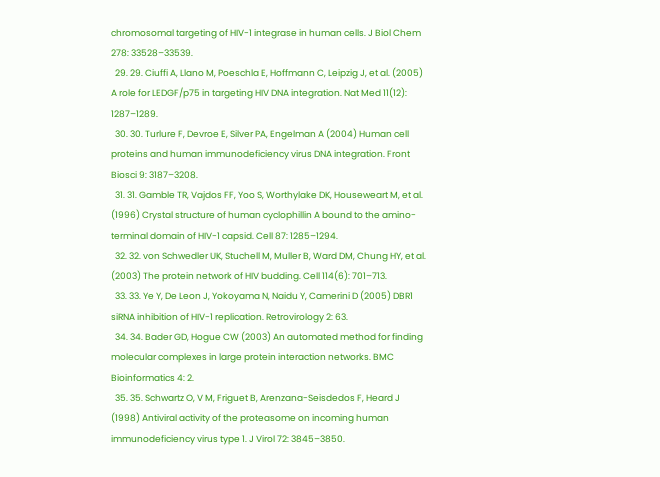chromosomal targeting of HIV-1 integrase in human cells. J Biol Chem 278: 33528–33539.
  29. 29. Ciuffi A, Llano M, Poeschla E, Hoffmann C, Leipzig J, et al. (2005) A role for LEDGF/p75 in targeting HIV DNA integration. Nat Med 11(12): 1287–1289.
  30. 30. Turlure F, Devroe E, Silver PA, Engelman A (2004) Human cell proteins and human immunodeficiency virus DNA integration. Front Biosci 9: 3187–3208.
  31. 31. Gamble TR, Vajdos FF, Yoo S, Worthylake DK, Houseweart M, et al. (1996) Crystal structure of human cyclophillin A bound to the amino-terminal domain of HIV-1 capsid. Cell 87: 1285–1294.
  32. 32. von Schwedler UK, Stuchell M, Muller B, Ward DM, Chung HY, et al. (2003) The protein network of HIV budding. Cell 114(6): 701–713.
  33. 33. Ye Y, De Leon J, Yokoyama N, Naidu Y, Camerini D (2005) DBR1 siRNA inhibition of HIV-1 replication. Retrovirology 2: 63.
  34. 34. Bader GD, Hogue CW (2003) An automated method for finding molecular complexes in large protein interaction networks. BMC Bioinformatics 4: 2.
  35. 35. Schwartz O, V M, Friguet B, Arenzana-Seisdedos F, Heard J (1998) Antiviral activity of the proteasome on incoming human immunodeficiency virus type 1. J Virol 72: 3845–3850.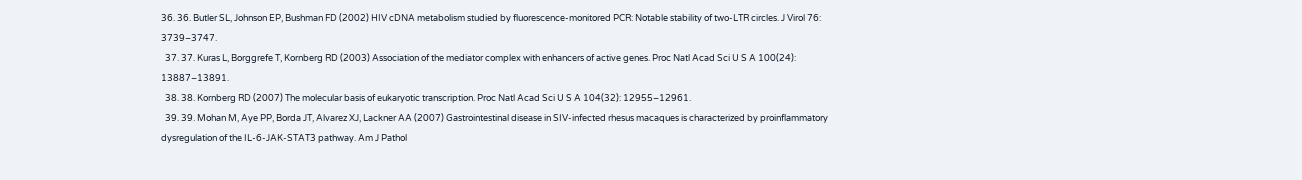36. 36. Butler SL, Johnson EP, Bushman FD (2002) HIV cDNA metabolism studied by fluorescence-monitored PCR: Notable stability of two-LTR circles. J Virol 76: 3739–3747.
  37. 37. Kuras L, Borggrefe T, Kornberg RD (2003) Association of the mediator complex with enhancers of active genes. Proc Natl Acad Sci U S A 100(24): 13887–13891.
  38. 38. Kornberg RD (2007) The molecular basis of eukaryotic transcription. Proc Natl Acad Sci U S A 104(32): 12955–12961.
  39. 39. Mohan M, Aye PP, Borda JT, Alvarez XJ, Lackner AA (2007) Gastrointestinal disease in SIV-infected rhesus macaques is characterized by proinflammatory dysregulation of the IL-6-JAK-STAT3 pathway. Am J Pathol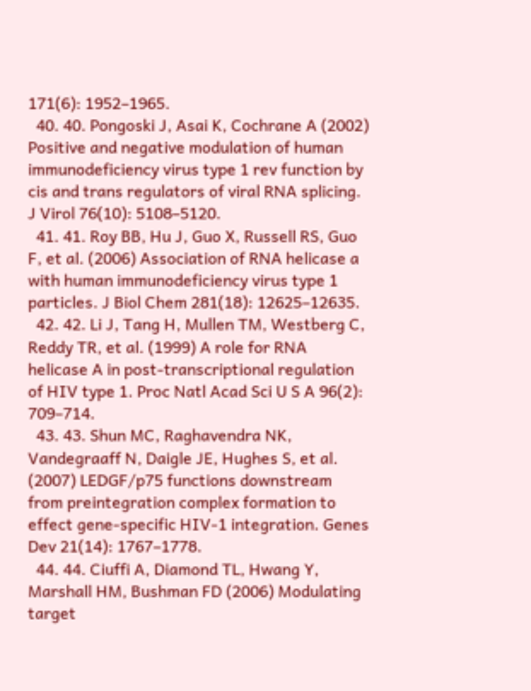171(6): 1952–1965.
  40. 40. Pongoski J, Asai K, Cochrane A (2002) Positive and negative modulation of human immunodeficiency virus type 1 rev function by cis and trans regulators of viral RNA splicing. J Virol 76(10): 5108–5120.
  41. 41. Roy BB, Hu J, Guo X, Russell RS, Guo F, et al. (2006) Association of RNA helicase a with human immunodeficiency virus type 1 particles. J Biol Chem 281(18): 12625–12635.
  42. 42. Li J, Tang H, Mullen TM, Westberg C, Reddy TR, et al. (1999) A role for RNA helicase A in post-transcriptional regulation of HIV type 1. Proc Natl Acad Sci U S A 96(2): 709–714.
  43. 43. Shun MC, Raghavendra NK, Vandegraaff N, Daigle JE, Hughes S, et al. (2007) LEDGF/p75 functions downstream from preintegration complex formation to effect gene-specific HIV-1 integration. Genes Dev 21(14): 1767–1778.
  44. 44. Ciuffi A, Diamond TL, Hwang Y, Marshall HM, Bushman FD (2006) Modulating target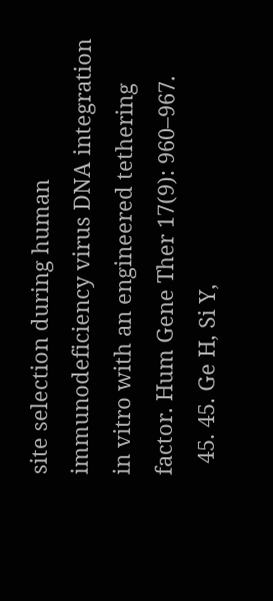site selection during human immunodeficiency virus DNA integration in vitro with an engineered tethering factor. Hum Gene Ther 17(9): 960–967.
  45. 45. Ge H, Si Y,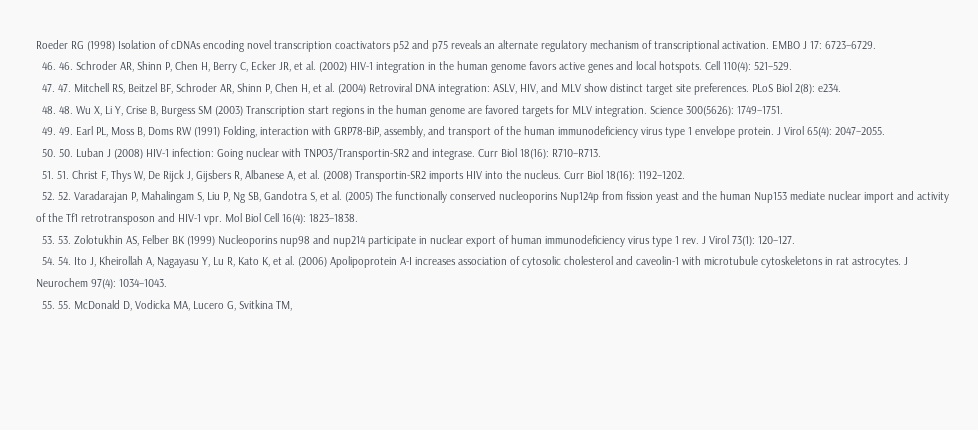Roeder RG (1998) Isolation of cDNAs encoding novel transcription coactivators p52 and p75 reveals an alternate regulatory mechanism of transcriptional activation. EMBO J 17: 6723–6729.
  46. 46. Schroder AR, Shinn P, Chen H, Berry C, Ecker JR, et al. (2002) HIV-1 integration in the human genome favors active genes and local hotspots. Cell 110(4): 521–529.
  47. 47. Mitchell RS, Beitzel BF, Schroder AR, Shinn P, Chen H, et al. (2004) Retroviral DNA integration: ASLV, HIV, and MLV show distinct target site preferences. PLoS Biol 2(8): e234.
  48. 48. Wu X, Li Y, Crise B, Burgess SM (2003) Transcription start regions in the human genome are favored targets for MLV integration. Science 300(5626): 1749–1751.
  49. 49. Earl PL, Moss B, Doms RW (1991) Folding, interaction with GRP78-BiP, assembly, and transport of the human immunodeficiency virus type 1 envelope protein. J Virol 65(4): 2047–2055.
  50. 50. Luban J (2008) HIV-1 infection: Going nuclear with TNPO3/Transportin-SR2 and integrase. Curr Biol 18(16): R710–R713.
  51. 51. Christ F, Thys W, De Rijck J, Gijsbers R, Albanese A, et al. (2008) Transportin-SR2 imports HIV into the nucleus. Curr Biol 18(16): 1192–1202.
  52. 52. Varadarajan P, Mahalingam S, Liu P, Ng SB, Gandotra S, et al. (2005) The functionally conserved nucleoporins Nup124p from fission yeast and the human Nup153 mediate nuclear import and activity of the Tf1 retrotransposon and HIV-1 vpr. Mol Biol Cell 16(4): 1823–1838.
  53. 53. Zolotukhin AS, Felber BK (1999) Nucleoporins nup98 and nup214 participate in nuclear export of human immunodeficiency virus type 1 rev. J Virol 73(1): 120–127.
  54. 54. Ito J, Kheirollah A, Nagayasu Y, Lu R, Kato K, et al. (2006) Apolipoprotein A-I increases association of cytosolic cholesterol and caveolin-1 with microtubule cytoskeletons in rat astrocytes. J Neurochem 97(4): 1034–1043.
  55. 55. McDonald D, Vodicka MA, Lucero G, Svitkina TM,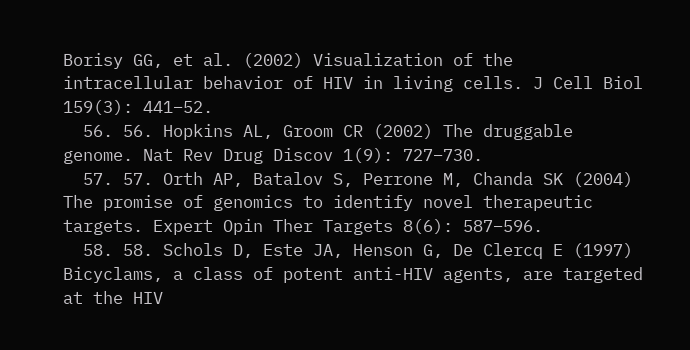Borisy GG, et al. (2002) Visualization of the intracellular behavior of HIV in living cells. J Cell Biol 159(3): 441–52.
  56. 56. Hopkins AL, Groom CR (2002) The druggable genome. Nat Rev Drug Discov 1(9): 727–730.
  57. 57. Orth AP, Batalov S, Perrone M, Chanda SK (2004) The promise of genomics to identify novel therapeutic targets. Expert Opin Ther Targets 8(6): 587–596.
  58. 58. Schols D, Este JA, Henson G, De Clercq E (1997) Bicyclams, a class of potent anti-HIV agents, are targeted at the HIV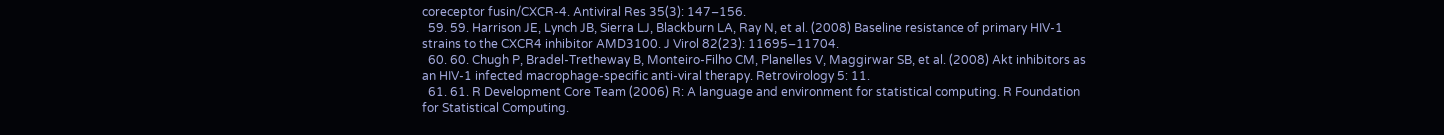coreceptor fusin/CXCR-4. Antiviral Res 35(3): 147–156.
  59. 59. Harrison JE, Lynch JB, Sierra LJ, Blackburn LA, Ray N, et al. (2008) Baseline resistance of primary HIV-1 strains to the CXCR4 inhibitor AMD3100. J Virol 82(23): 11695–11704.
  60. 60. Chugh P, Bradel-Tretheway B, Monteiro-Filho CM, Planelles V, Maggirwar SB, et al. (2008) Akt inhibitors as an HIV-1 infected macrophage-specific anti-viral therapy. Retrovirology 5: 11.
  61. 61. R Development Core Team (2006) R: A language and environment for statistical computing. R Foundation for Statistical Computing.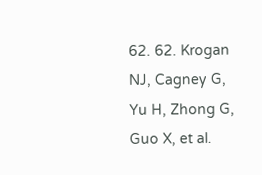62. 62. Krogan NJ, Cagney G, Yu H, Zhong G, Guo X, et al.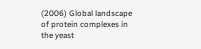(2006) Global landscape of protein complexes in the yeast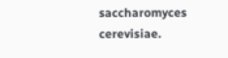saccharomyces cerevisiae.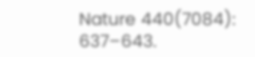Nature 440(7084): 637–643.